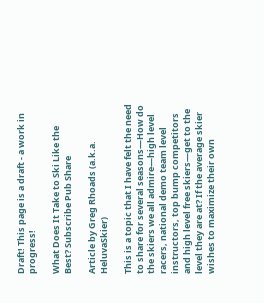Draft! This page is a draft - a work in progress!

What Does It Take to Ski Like the Best? Subscribe Pub Share

Article by Greg Rhoads (a.k.a. HeluvaSkier)

This is a topic that I have felt the need to share for several seasons—How do the skiers we all admire—high level racers, national demo team level instructors, top bump competitors and high level free skiers—get to the level they are at? If the average skier wishes to maximize their own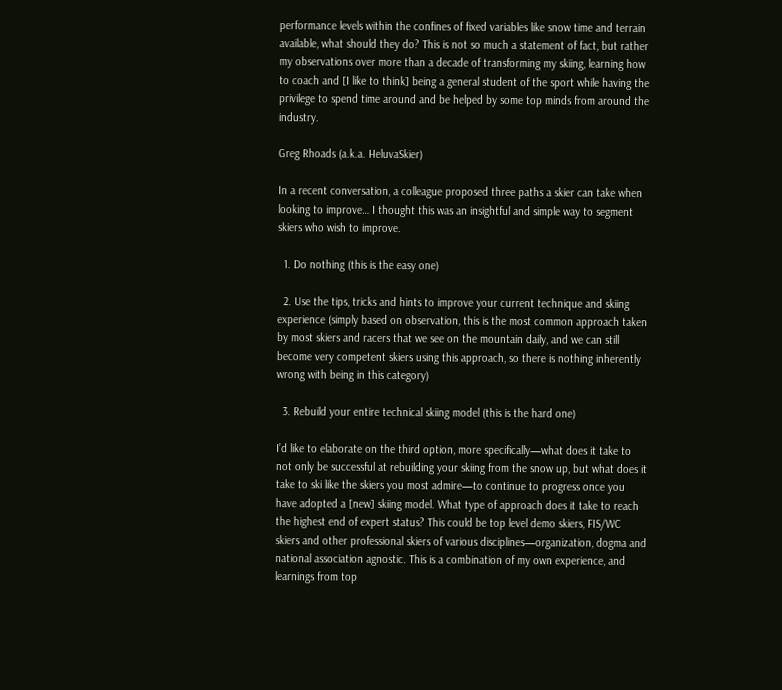performance levels within the confines of fixed variables like snow time and terrain available, what should they do? This is not so much a statement of fact, but rather my observations over more than a decade of transforming my skiing, learning how to coach and [I like to think] being a general student of the sport while having the privilege to spend time around and be helped by some top minds from around the industry.

Greg Rhoads (a.k.a. HeluvaSkier)

In a recent conversation, a colleague proposed three paths a skier can take when looking to improve… I thought this was an insightful and simple way to segment skiers who wish to improve.

  1. Do nothing (this is the easy one)

  2. Use the tips, tricks and hints to improve your current technique and skiing experience (simply based on observation, this is the most common approach taken by most skiers and racers that we see on the mountain daily, and we can still become very competent skiers using this approach, so there is nothing inherently wrong with being in this category)

  3. Rebuild your entire technical skiing model (this is the hard one)

I’d like to elaborate on the third option, more specifically—what does it take to not only be successful at rebuilding your skiing from the snow up, but what does it take to ski like the skiers you most admire—to continue to progress once you have adopted a [new] skiing model. What type of approach does it take to reach the highest end of expert status? This could be top level demo skiers, FIS/WC skiers and other professional skiers of various disciplines—organization, dogma and national association agnostic. This is a combination of my own experience, and learnings from top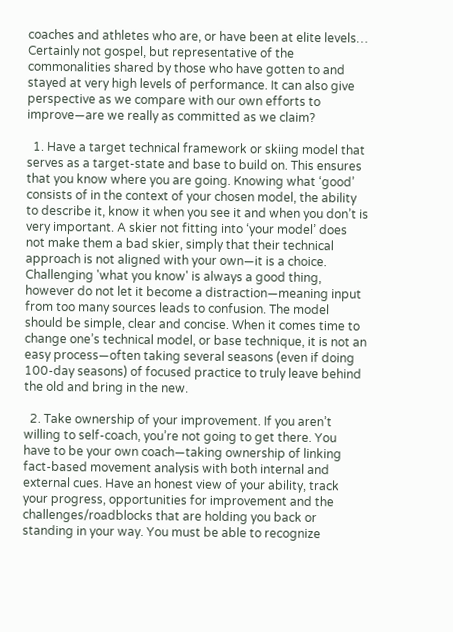coaches and athletes who are, or have been at elite levels… Certainly not gospel, but representative of the commonalities shared by those who have gotten to and stayed at very high levels of performance. It can also give perspective as we compare with our own efforts to improve—are we really as committed as we claim?

  1. Have a target technical framework or skiing model that serves as a target-state and base to build on. This ensures that you know where you are going. Knowing what ‘good’ consists of in the context of your chosen model, the ability to describe it, know it when you see it and when you don’t is very important. A skier not fitting into ‘your model’ does not make them a bad skier, simply that their technical approach is not aligned with your own—it is a choice. Challenging 'what you know' is always a good thing, however do not let it become a distraction—meaning input from too many sources leads to confusion. The model should be simple, clear and concise. When it comes time to change one’s technical model, or base technique, it is not an easy process—often taking several seasons (even if doing 100-day seasons) of focused practice to truly leave behind the old and bring in the new.

  2. Take ownership of your improvement. If you aren’t willing to self-coach, you’re not going to get there. You have to be your own coach—taking ownership of linking fact-based movement analysis with both internal and external cues. Have an honest view of your ability, track your progress, opportunities for improvement and the challenges/roadblocks that are holding you back or standing in your way. You must be able to recognize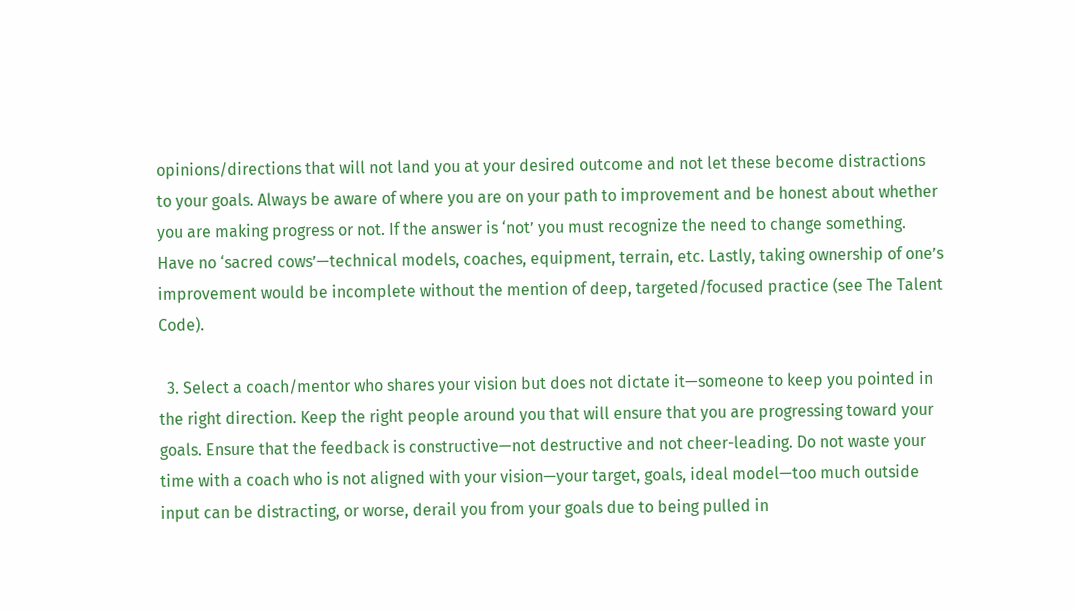opinions/directions that will not land you at your desired outcome and not let these become distractions to your goals. Always be aware of where you are on your path to improvement and be honest about whether you are making progress or not. If the answer is ‘not’ you must recognize the need to change something. Have no ‘sacred cows’—technical models, coaches, equipment, terrain, etc. Lastly, taking ownership of one’s improvement would be incomplete without the mention of deep, targeted/focused practice (see The Talent Code).

  3. Select a coach/mentor who shares your vision but does not dictate it—someone to keep you pointed in the right direction. Keep the right people around you that will ensure that you are progressing toward your goals. Ensure that the feedback is constructive—not destructive and not cheer-leading. Do not waste your time with a coach who is not aligned with your vision—your target, goals, ideal model—too much outside input can be distracting, or worse, derail you from your goals due to being pulled in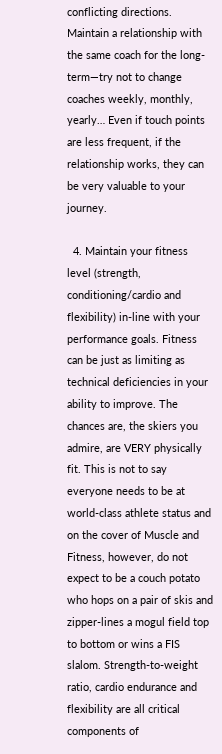conflicting directions. Maintain a relationship with the same coach for the long-term—try not to change coaches weekly, monthly, yearly… Even if touch points are less frequent, if the relationship works, they can be very valuable to your journey.

  4. Maintain your fitness level (strength, conditioning/cardio and flexibility) in-line with your performance goals. Fitness can be just as limiting as technical deficiencies in your ability to improve. The chances are, the skiers you admire, are VERY physically fit. This is not to say everyone needs to be at world-class athlete status and on the cover of Muscle and Fitness, however, do not expect to be a couch potato who hops on a pair of skis and zipper-lines a mogul field top to bottom or wins a FIS slalom. Strength-to-weight ratio, cardio endurance and flexibility are all critical components of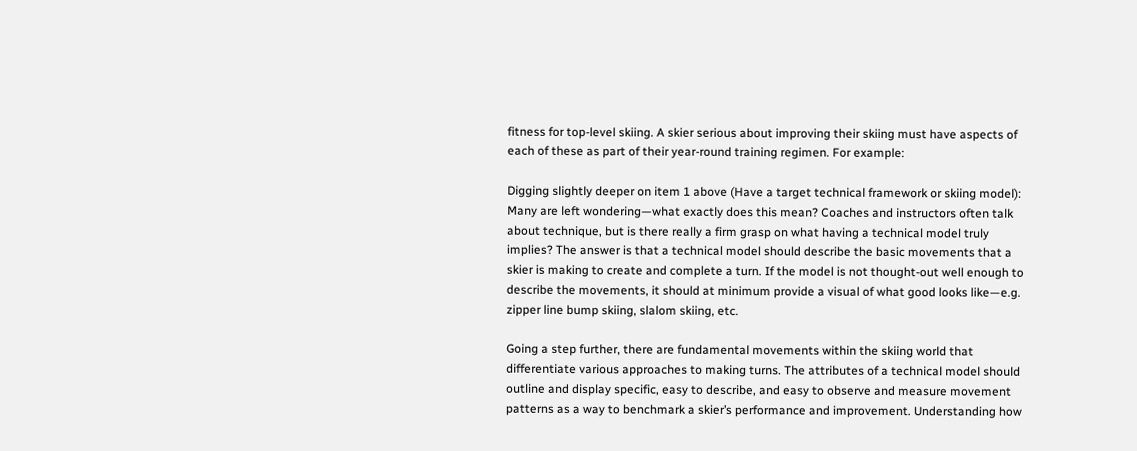fitness for top-level skiing. A skier serious about improving their skiing must have aspects of each of these as part of their year-round training regimen. For example:

Digging slightly deeper on item 1 above (Have a target technical framework or skiing model): Many are left wondering—what exactly does this mean? Coaches and instructors often talk about technique, but is there really a firm grasp on what having a technical model truly implies? The answer is that a technical model should describe the basic movements that a skier is making to create and complete a turn. If the model is not thought-out well enough to describe the movements, it should at minimum provide a visual of what good looks like—e.g. zipper line bump skiing, slalom skiing, etc.

Going a step further, there are fundamental movements within the skiing world that differentiate various approaches to making turns. The attributes of a technical model should outline and display specific, easy to describe, and easy to observe and measure movement patterns as a way to benchmark a skier’s performance and improvement. Understanding how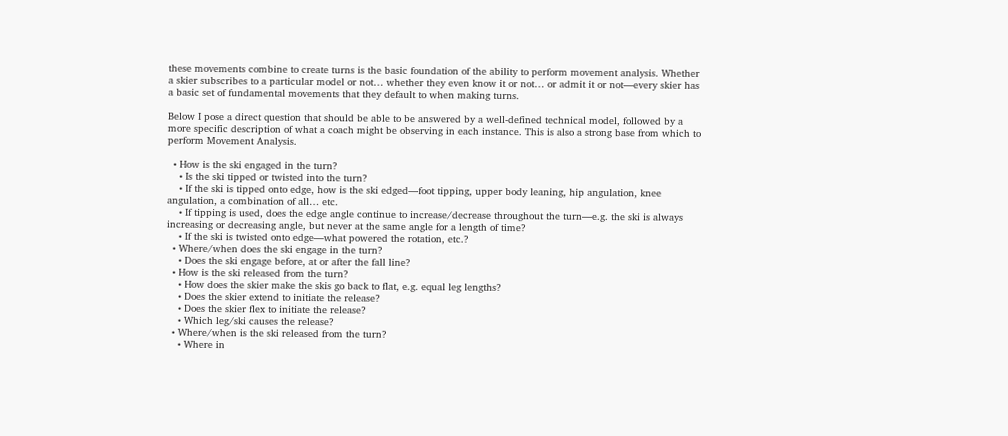these movements combine to create turns is the basic foundation of the ability to perform movement analysis. Whether a skier subscribes to a particular model or not… whether they even know it or not… or admit it or not—every skier has a basic set of fundamental movements that they default to when making turns.

Below I pose a direct question that should be able to be answered by a well-defined technical model, followed by a more specific description of what a coach might be observing in each instance. This is also a strong base from which to perform Movement Analysis.

  • How is the ski engaged in the turn?
    • Is the ski tipped or twisted into the turn?
    • If the ski is tipped onto edge, how is the ski edged—foot tipping, upper body leaning, hip angulation, knee angulation, a combination of all… etc.
    • If tipping is used, does the edge angle continue to increase/decrease throughout the turn—e.g. the ski is always increasing or decreasing angle, but never at the same angle for a length of time?
    • If the ski is twisted onto edge—what powered the rotation, etc.?
  • Where/when does the ski engage in the turn?
    • Does the ski engage before, at or after the fall line?
  • How is the ski released from the turn?
    • How does the skier make the skis go back to flat, e.g. equal leg lengths?
    • Does the skier extend to initiate the release?
    • Does the skier flex to initiate the release?
    • Which leg/ski causes the release?
  • Where/when is the ski released from the turn?
    • Where in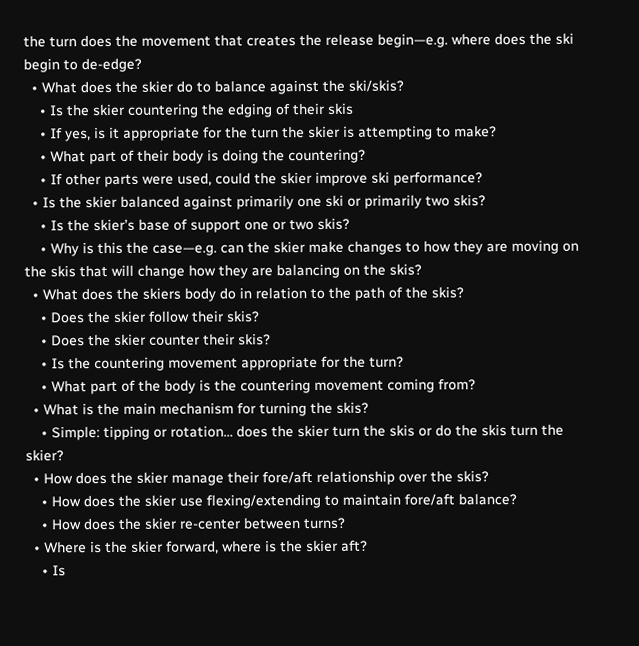the turn does the movement that creates the release begin—e.g. where does the ski begin to de-edge?
  • What does the skier do to balance against the ski/skis?
    • Is the skier countering the edging of their skis
    • If yes, is it appropriate for the turn the skier is attempting to make?
    • What part of their body is doing the countering?
    • If other parts were used, could the skier improve ski performance?
  • Is the skier balanced against primarily one ski or primarily two skis?
    • Is the skier’s base of support one or two skis?
    • Why is this the case—e.g. can the skier make changes to how they are moving on the skis that will change how they are balancing on the skis?
  • What does the skiers body do in relation to the path of the skis?
    • Does the skier follow their skis?
    • Does the skier counter their skis?
    • Is the countering movement appropriate for the turn?
    • What part of the body is the countering movement coming from?
  • What is the main mechanism for turning the skis?
    • Simple: tipping or rotation… does the skier turn the skis or do the skis turn the skier?
  • How does the skier manage their fore/aft relationship over the skis?
    • How does the skier use flexing/extending to maintain fore/aft balance?
    • How does the skier re-center between turns?
  • Where is the skier forward, where is the skier aft?
    • Is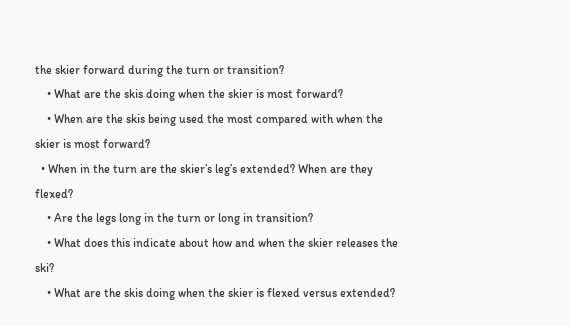the skier forward during the turn or transition?
    • What are the skis doing when the skier is most forward?
    • When are the skis being used the most compared with when the skier is most forward?
  • When in the turn are the skier’s leg’s extended? When are they flexed?
    • Are the legs long in the turn or long in transition?
    • What does this indicate about how and when the skier releases the ski?
    • What are the skis doing when the skier is flexed versus extended?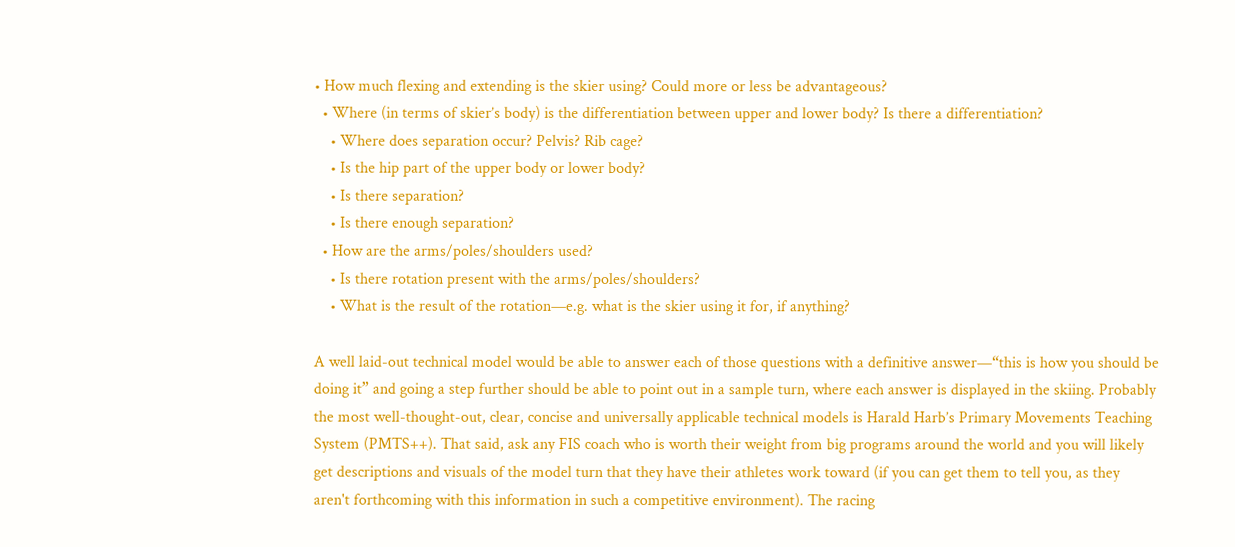• How much flexing and extending is the skier using? Could more or less be advantageous?
  • Where (in terms of skier’s body) is the differentiation between upper and lower body? Is there a differentiation?
    • Where does separation occur? Pelvis? Rib cage?
    • Is the hip part of the upper body or lower body?
    • Is there separation?
    • Is there enough separation?
  • How are the arms/poles/shoulders used?
    • Is there rotation present with the arms/poles/shoulders?
    • What is the result of the rotation—e.g. what is the skier using it for, if anything?

A well laid-out technical model would be able to answer each of those questions with a definitive answer—“this is how you should be doing it” and going a step further should be able to point out in a sample turn, where each answer is displayed in the skiing. Probably the most well-thought-out, clear, concise and universally applicable technical models is Harald Harb’s Primary Movements Teaching System (PMTS++). That said, ask any FIS coach who is worth their weight from big programs around the world and you will likely get descriptions and visuals of the model turn that they have their athletes work toward (if you can get them to tell you, as they aren't forthcoming with this information in such a competitive environment). The racing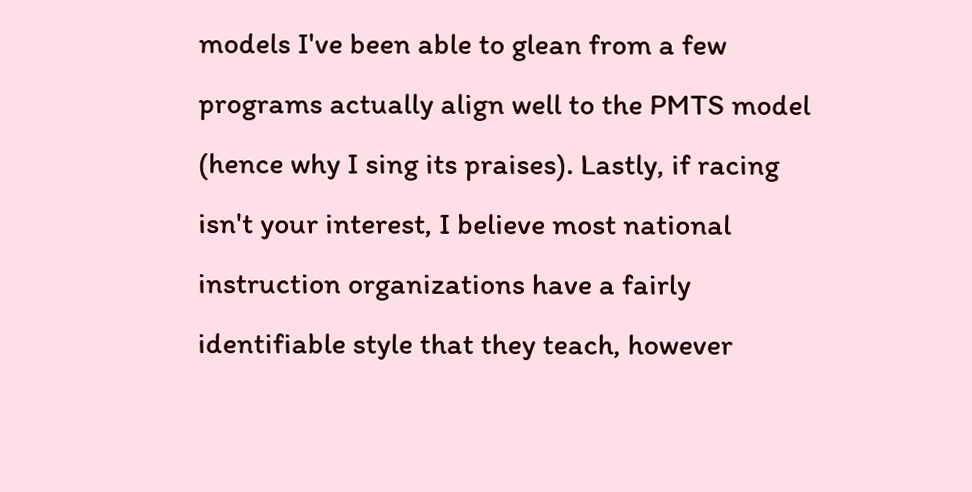models I've been able to glean from a few programs actually align well to the PMTS model (hence why I sing its praises). Lastly, if racing isn't your interest, I believe most national instruction organizations have a fairly identifiable style that they teach, however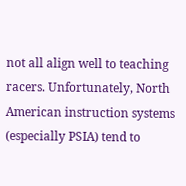not all align well to teaching racers. Unfortunately, North American instruction systems (especially PSIA) tend to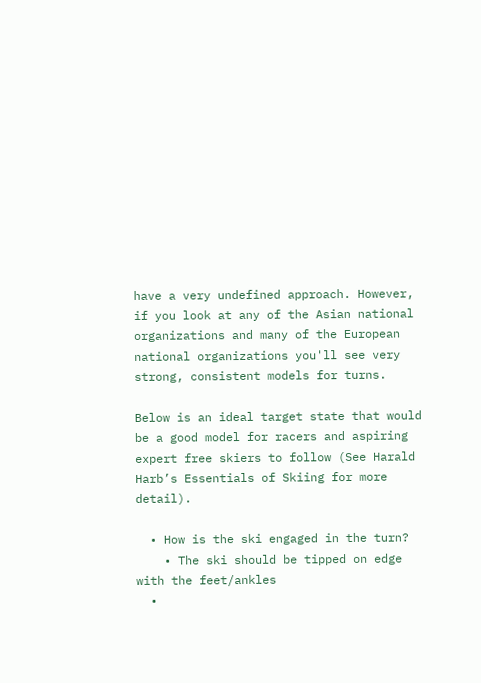have a very undefined approach. However, if you look at any of the Asian national organizations and many of the European national organizations you'll see very strong, consistent models for turns.

Below is an ideal target state that would be a good model for racers and aspiring expert free skiers to follow (See Harald Harb’s Essentials of Skiing for more detail).

  • How is the ski engaged in the turn?
    • The ski should be tipped on edge with the feet/ankles
  •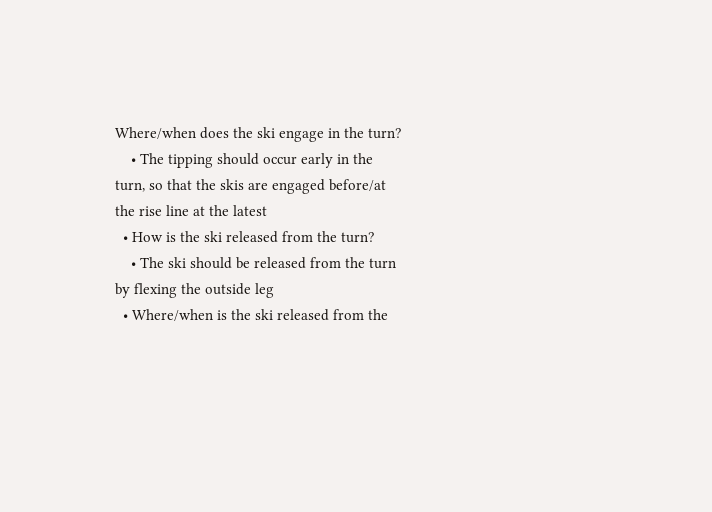Where/when does the ski engage in the turn?
    • The tipping should occur early in the turn, so that the skis are engaged before/at the rise line at the latest
  • How is the ski released from the turn?
    • The ski should be released from the turn by flexing the outside leg
  • Where/when is the ski released from the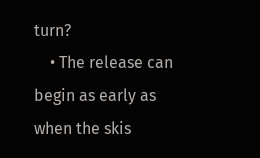turn?
    • The release can begin as early as when the skis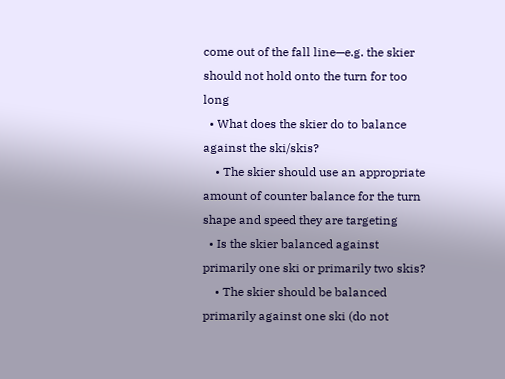come out of the fall line—e.g. the skier should not hold onto the turn for too long
  • What does the skier do to balance against the ski/skis?
    • The skier should use an appropriate amount of counter balance for the turn shape and speed they are targeting
  • Is the skier balanced against primarily one ski or primarily two skis?
    • The skier should be balanced primarily against one ski (do not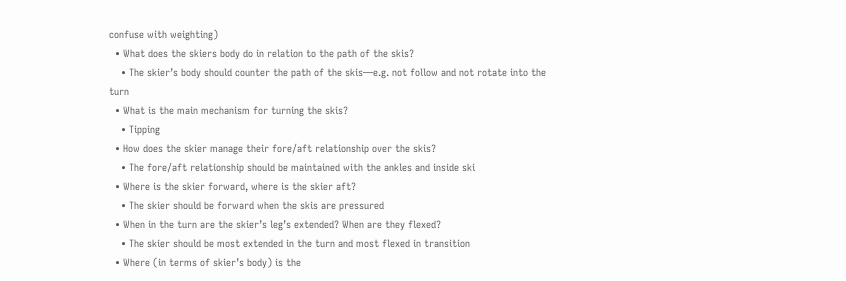confuse with weighting)
  • What does the skiers body do in relation to the path of the skis?
    • The skier’s body should counter the path of the skis—e.g. not follow and not rotate into the turn
  • What is the main mechanism for turning the skis?
    • Tipping
  • How does the skier manage their fore/aft relationship over the skis?
    • The fore/aft relationship should be maintained with the ankles and inside ski
  • Where is the skier forward, where is the skier aft?
    • The skier should be forward when the skis are pressured
  • When in the turn are the skier’s leg’s extended? When are they flexed?
    • The skier should be most extended in the turn and most flexed in transition
  • Where (in terms of skier’s body) is the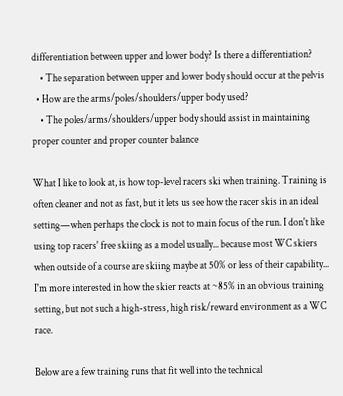differentiation between upper and lower body? Is there a differentiation?
    • The separation between upper and lower body should occur at the pelvis
  • How are the arms/poles/shoulders/upper body used?
    • The poles/arms/shoulders/upper body should assist in maintaining proper counter and proper counter balance

What I like to look at, is how top-level racers ski when training. Training is often cleaner and not as fast, but it lets us see how the racer skis in an ideal setting—when perhaps the clock is not to main focus of the run. I don't like using top racers' free skiing as a model usually... because most WC skiers when outside of a course are skiing maybe at 50% or less of their capability... I'm more interested in how the skier reacts at ~85% in an obvious training setting, but not such a high-stress, high risk/reward environment as a WC race.

Below are a few training runs that fit well into the technical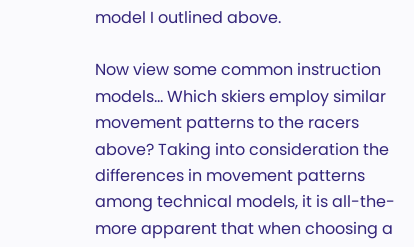model I outlined above.

Now view some common instruction models… Which skiers employ similar movement patterns to the racers above? Taking into consideration the differences in movement patterns among technical models, it is all-the-more apparent that when choosing a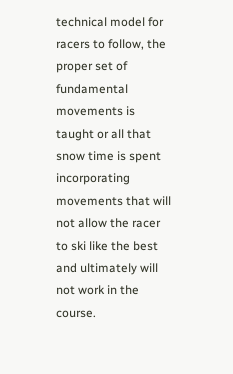technical model for racers to follow, the proper set of fundamental movements is taught or all that snow time is spent incorporating movements that will not allow the racer to ski like the best and ultimately will not work in the course.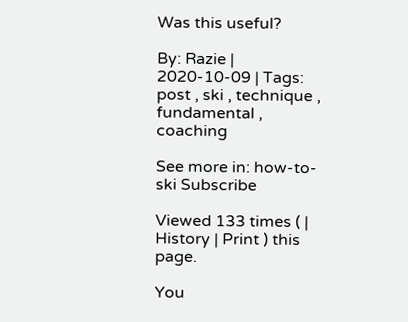Was this useful?

By: Razie | 2020-10-09 | Tags: post , ski , technique , fundamental , coaching

See more in: how-to-ski Subscribe

Viewed 133 times ( | History | Print ) this page.

You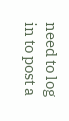need to log in to post a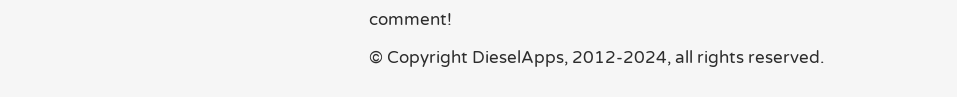comment!

© Copyright DieselApps, 2012-2024, all rights reserved.